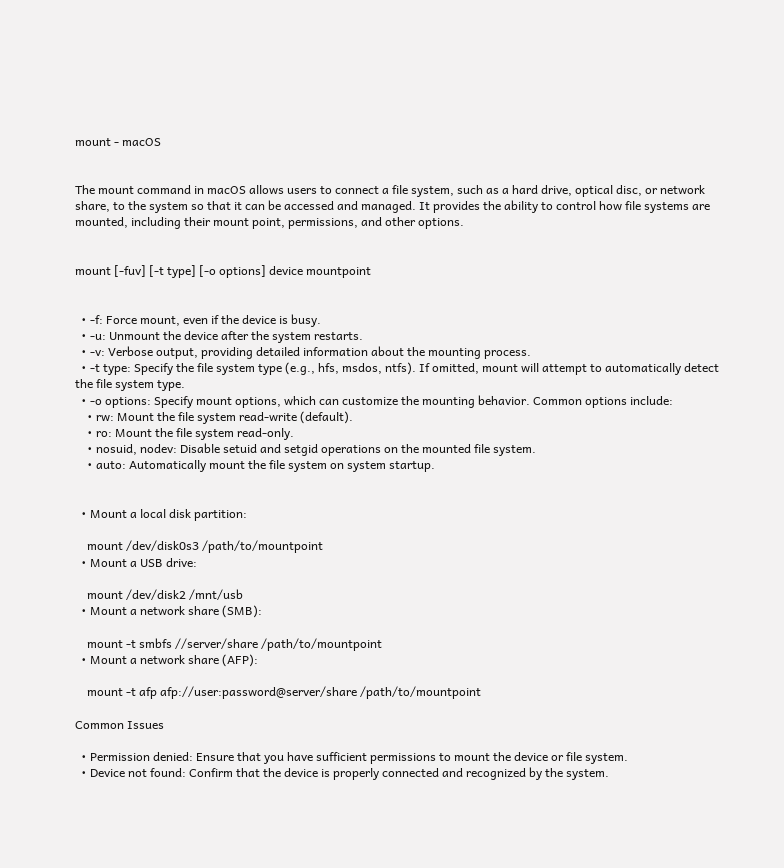mount - macOS


The mount command in macOS allows users to connect a file system, such as a hard drive, optical disc, or network share, to the system so that it can be accessed and managed. It provides the ability to control how file systems are mounted, including their mount point, permissions, and other options.


mount [-fuv] [-t type] [-o options] device mountpoint


  • -f: Force mount, even if the device is busy.
  • -u: Unmount the device after the system restarts.
  • -v: Verbose output, providing detailed information about the mounting process.
  • -t type: Specify the file system type (e.g., hfs, msdos, ntfs). If omitted, mount will attempt to automatically detect the file system type.
  • -o options: Specify mount options, which can customize the mounting behavior. Common options include:
    • rw: Mount the file system read-write (default).
    • ro: Mount the file system read-only.
    • nosuid, nodev: Disable setuid and setgid operations on the mounted file system.
    • auto: Automatically mount the file system on system startup.


  • Mount a local disk partition:

    mount /dev/disk0s3 /path/to/mountpoint
  • Mount a USB drive:

    mount /dev/disk2 /mnt/usb
  • Mount a network share (SMB):

    mount -t smbfs //server/share /path/to/mountpoint
  • Mount a network share (AFP):

    mount -t afp afp://user:password@server/share /path/to/mountpoint

Common Issues

  • Permission denied: Ensure that you have sufficient permissions to mount the device or file system.
  • Device not found: Confirm that the device is properly connected and recognized by the system.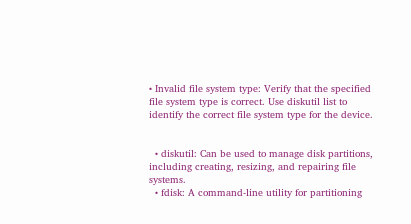• Invalid file system type: Verify that the specified file system type is correct. Use diskutil list to identify the correct file system type for the device.


  • diskutil: Can be used to manage disk partitions, including creating, resizing, and repairing file systems.
  • fdisk: A command-line utility for partitioning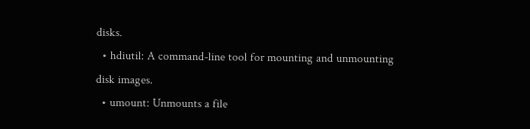disks.
  • hdiutil: A command-line tool for mounting and unmounting disk images.
  • umount: Unmounts a file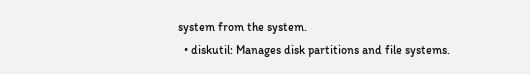system from the system.
  • diskutil: Manages disk partitions and file systems.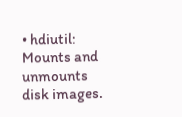• hdiutil: Mounts and unmounts disk images.